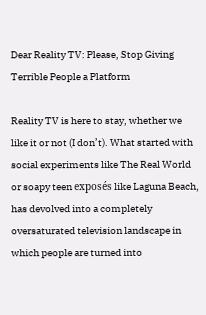Dear Reality TV: Please, Stop Giving Terrible People a Platform

Reality TV is here to stay, whether we like it or not (I don’t). What started with social experiments like The Real World or soapy teen exposés like Laguna Beach, has devolved into a completely oversaturated television landscape in which people are turned into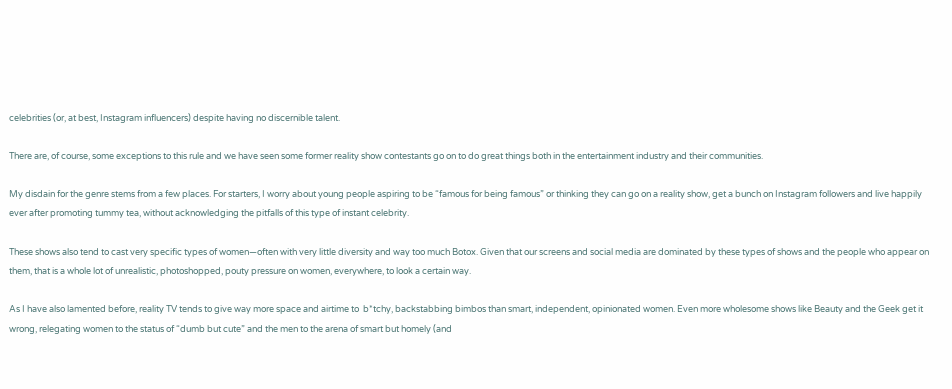celebrities (or, at best, Instagram influencers) despite having no discernible talent.

There are, of course, some exceptions to this rule and we have seen some former reality show contestants go on to do great things both in the entertainment industry and their communities.

My disdain for the genre stems from a few places. For starters, I worry about young people aspiring to be “famous for being famous” or thinking they can go on a reality show, get a bunch on Instagram followers and live happily ever after promoting tummy tea, without acknowledging the pitfalls of this type of instant celebrity.

These shows also tend to cast very specific types of women—often with very little diversity and way too much Botox. Given that our screens and social media are dominated by these types of shows and the people who appear on them, that is a whole lot of unrealistic, photoshopped, pouty pressure on women, everywhere, to look a certain way.

As I have also lamented before, reality TV tends to give way more space and airtime to  b*tchy, backstabbing bimbos than smart, independent, opinionated women. Even more wholesome shows like Beauty and the Geek get it wrong, relegating women to the status of “dumb but cute” and the men to the arena of smart but homely (and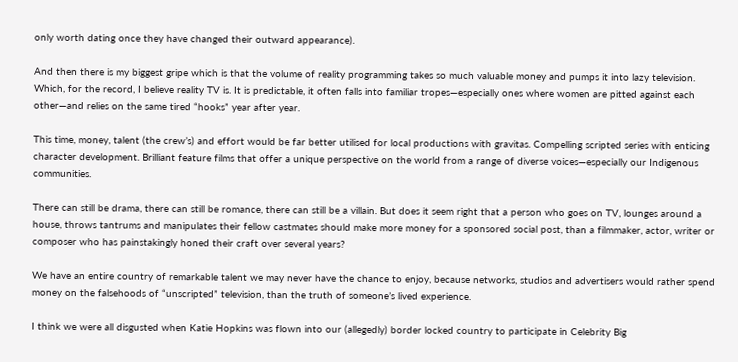only worth dating once they have changed their outward appearance).

And then there is my biggest gripe which is that the volume of reality programming takes so much valuable money and pumps it into lazy television. Which, for the record, I believe reality TV is. It is predictable, it often falls into familiar tropes—especially ones where women are pitted against each other—and relies on the same tired “hooks” year after year.

This time, money, talent (the crew’s) and effort would be far better utilised for local productions with gravitas. Compelling scripted series with enticing character development. Brilliant feature films that offer a unique perspective on the world from a range of diverse voices—especially our Indigenous communities.

There can still be drama, there can still be romance, there can still be a villain. But does it seem right that a person who goes on TV, lounges around a house, throws tantrums and manipulates their fellow castmates should make more money for a sponsored social post, than a filmmaker, actor, writer or composer who has painstakingly honed their craft over several years?

We have an entire country of remarkable talent we may never have the chance to enjoy, because networks, studios and advertisers would rather spend money on the falsehoods of “unscripted” television, than the truth of someone’s lived experience.

I think we were all disgusted when Katie Hopkins was flown into our (allegedly) border locked country to participate in Celebrity Big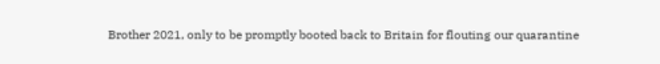Brother 2021, only to be promptly booted back to Britain for flouting our quarantine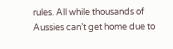rules. All while thousands of Aussies can’t get home due to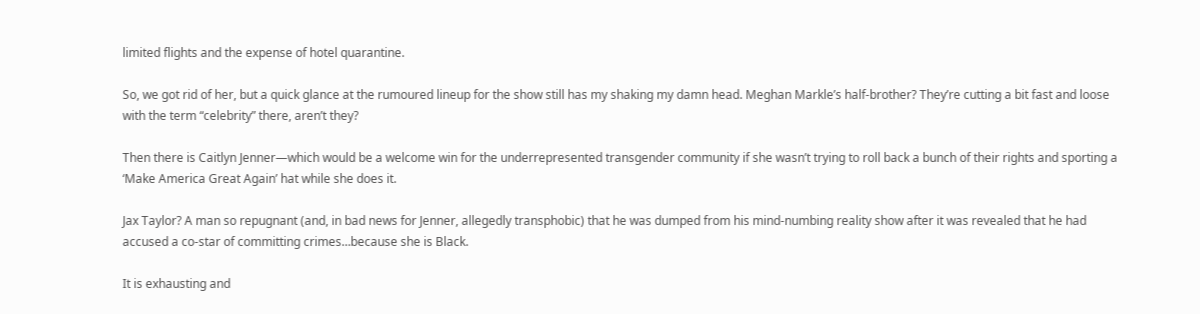limited flights and the expense of hotel quarantine.

So, we got rid of her, but a quick glance at the rumoured lineup for the show still has my shaking my damn head. Meghan Markle’s half-brother? They’re cutting a bit fast and loose with the term “celebrity” there, aren’t they?

Then there is Caitlyn Jenner—which would be a welcome win for the underrepresented transgender community if she wasn’t trying to roll back a bunch of their rights and sporting a ‘Make America Great Again’ hat while she does it.

Jax Taylor? A man so repugnant (and, in bad news for Jenner, allegedly transphobic) that he was dumped from his mind-numbing reality show after it was revealed that he had accused a co-star of committing crimes…because she is Black.

It is exhausting and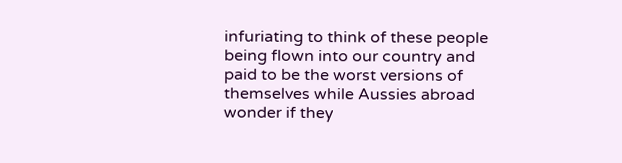infuriating to think of these people being flown into our country and paid to be the worst versions of themselves while Aussies abroad wonder if they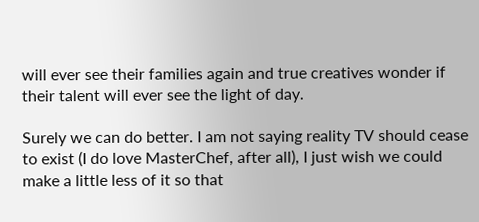will ever see their families again and true creatives wonder if their talent will ever see the light of day.

Surely we can do better. I am not saying reality TV should cease to exist (I do love MasterChef, after all), I just wish we could make a little less of it so that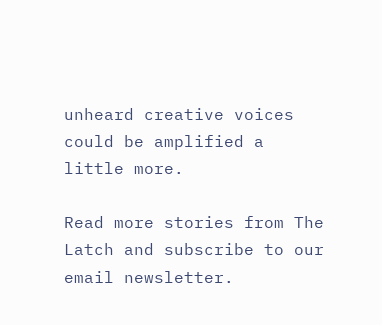unheard creative voices could be amplified a little more.

Read more stories from The Latch and subscribe to our email newsletter.